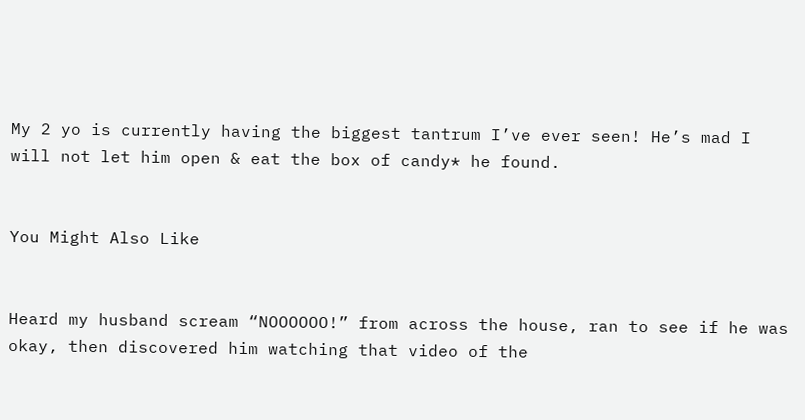My 2 yo is currently having the biggest tantrum I’ve ever seen! He’s mad I will not let him open & eat the box of candy* he found.


You Might Also Like


Heard my husband scream “NOOOOOO!” from across the house, ran to see if he was okay, then discovered him watching that video of the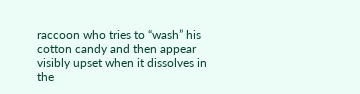raccoon who tries to “wash” his cotton candy and then appear visibly upset when it dissolves in the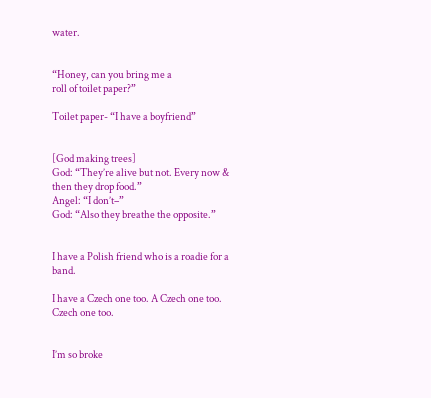water.


“Honey, can you bring me a
roll of toilet paper?”

Toilet paper- “I have a boyfriend”


[God making trees]
God: “They’re alive but not. Every now & then they drop food.”
Angel: “I don’t–”
God: “Also they breathe the opposite.”


I have a Polish friend who is a roadie for a band.

I have a Czech one too. A Czech one too. Czech one too.


I’m so broke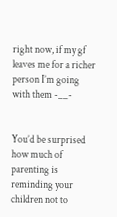right now, if my gf leaves me for a richer person I’m going with them -__-


You’d be surprised how much of parenting is reminding your children not to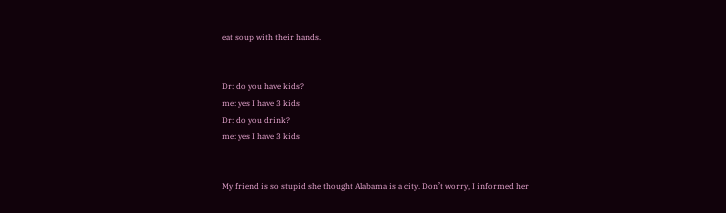eat soup with their hands.


Dr: do you have kids?
me: yes I have 3 kids
Dr: do you drink?
me: yes I have 3 kids


My friend is so stupid she thought Alabama is a city. Don’t worry, I informed her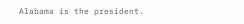Alabama is the president.